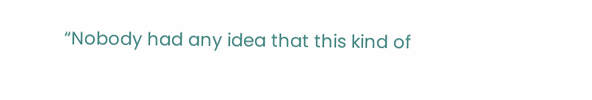“Nobody had any idea that this kind of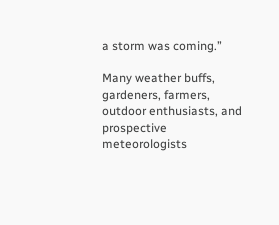a storm was coming.”

Many weather buffs, gardeners, farmers, outdoor enthusiasts, and prospective meteorologists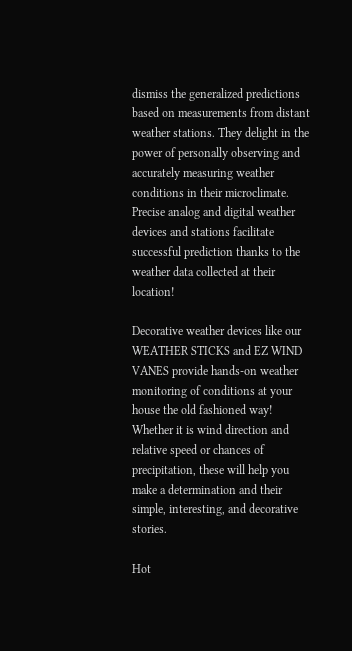dismiss the generalized predictions based on measurements from distant weather stations. They delight in the power of personally observing and accurately measuring weather conditions in their microclimate. Precise analog and digital weather devices and stations facilitate successful prediction thanks to the weather data collected at their location!

Decorative weather devices like our WEATHER STICKS and EZ WIND VANES provide hands-on weather monitoring of conditions at your house the old fashioned way! Whether it is wind direction and relative speed or chances of precipitation, these will help you make a determination and their simple, interesting, and decorative stories.

Hot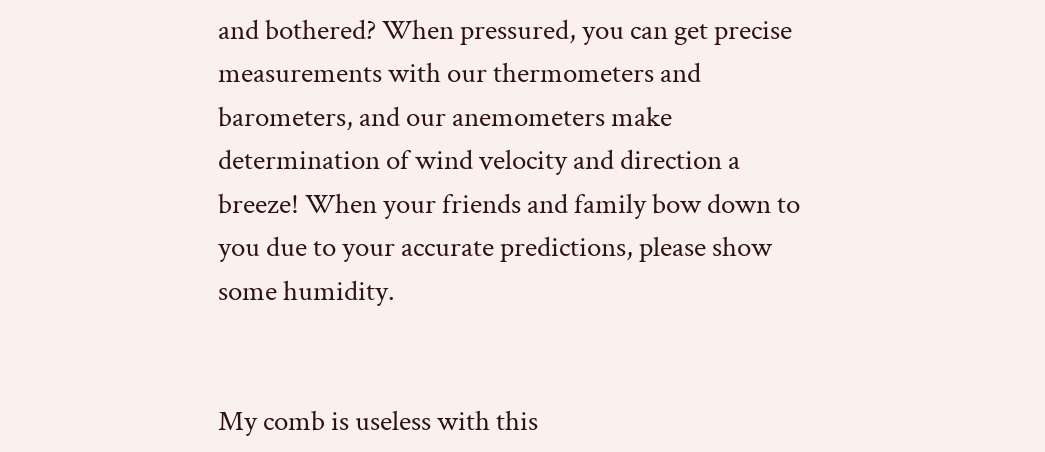and bothered? When pressured, you can get precise measurements with our thermometers and barometers, and our anemometers make determination of wind velocity and direction a breeze! When your friends and family bow down to you due to your accurate predictions, please show some humidity.


My comb is useless with this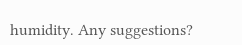humidity. Any suggestions?